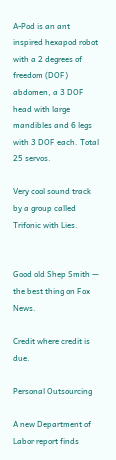A-Pod is an ant inspired hexapod robot with a 2 degrees of freedom (DOF) abdomen, a 3 DOF head with large mandibles and 6 legs with 3 DOF each. Total 25 servos.

Very cool sound track by a group called Trifonic with Lies.


Good old Shep Smith — the best thing on Fox News.

Credit where credit is due.

Personal Outsourcing

A new Department of Labor report finds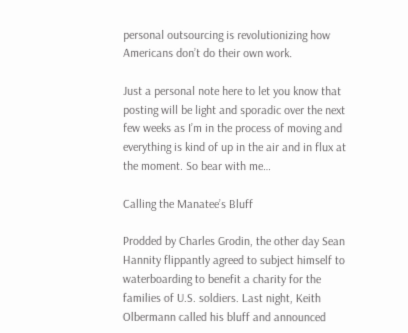personal outsourcing is revolutionizing how Americans don’t do their own work.

Just a personal note here to let you know that posting will be light and sporadic over the next few weeks as I’m in the process of moving and everything is kind of up in the air and in flux at the moment. So bear with me…

Calling the Manatee’s Bluff

Prodded by Charles Grodin, the other day Sean Hannity flippantly agreed to subject himself to waterboarding to benefit a charity for the families of U.S. soldiers. Last night, Keith Olbermann called his bluff and announced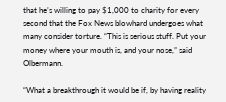that he’s willing to pay $1,000 to charity for every second that the Fox News blowhard undergoes what many consider torture. “This is serious stuff. Put your money where your mouth is, and your nose,” said Olbermann.

“What a breakthrough it would be if, by having reality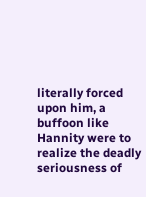literally forced upon him, a buffoon like Hannity were to realize the deadly seriousness of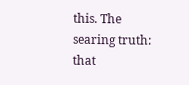this. The searing truth: that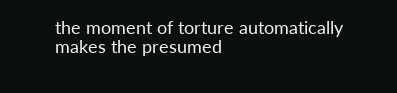the moment of torture automatically makes the presumed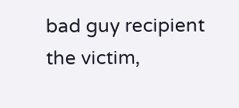bad guy recipient the victim,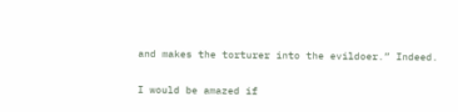and makes the torturer into the evildoer.” Indeed.

I would be amazed if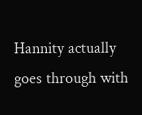Hannity actually goes through with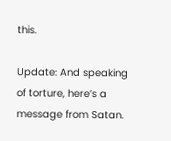this.

Update: And speaking of torture, here’s a message from Satan.